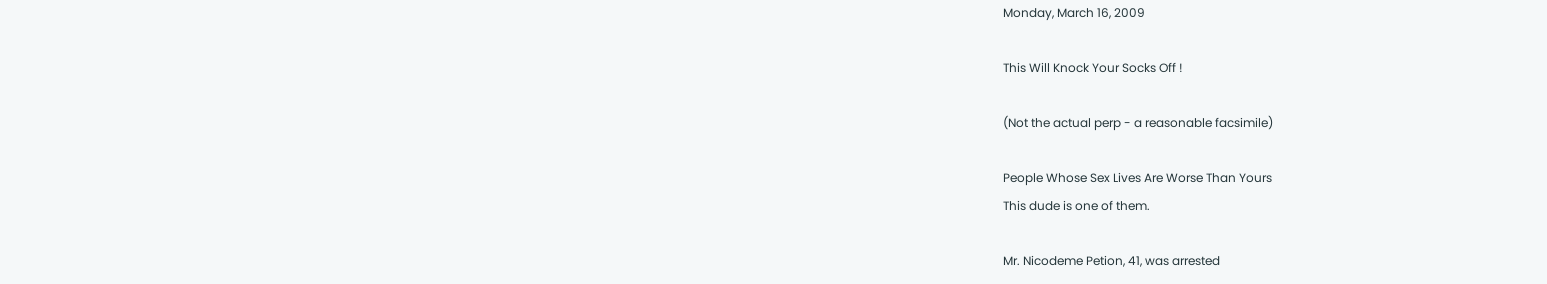Monday, March 16, 2009

This Will Knock Your Socks Off !

(Not the actual perp - a reasonable facsimile)

People Whose Sex Lives Are Worse Than Yours
This dude is one of them.

Mr. Nicodeme Petion, 41, was arrested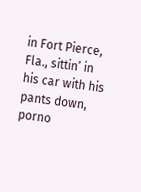in Fort Pierce, Fla., sittin’ in his car with his pants down, porno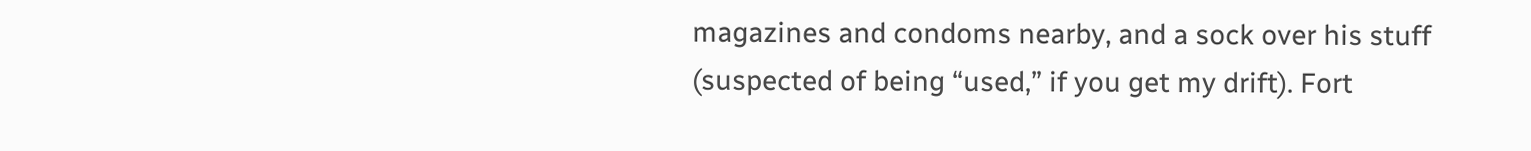magazines and condoms nearby, and a sock over his stuff (suspected of being “used,” if you get my drift). Fort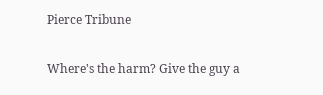Pierce Tribune

Where's the harm? Give the guy a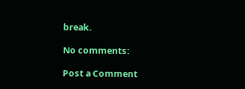break.

No comments:

Post a Comment